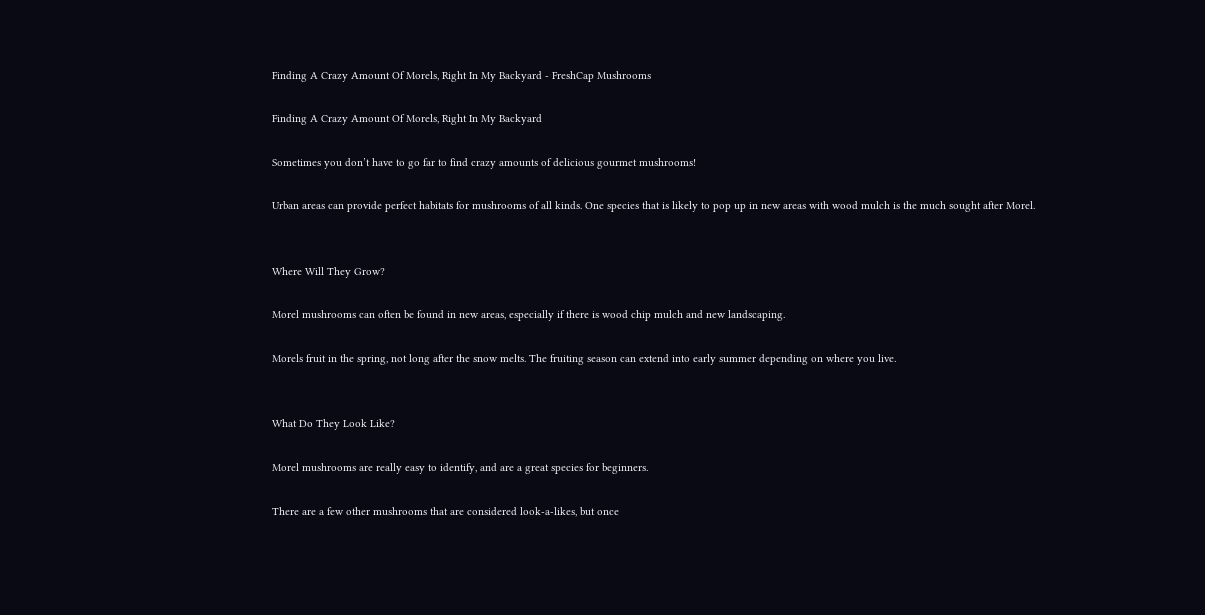Finding A Crazy Amount Of Morels, Right In My Backyard - FreshCap Mushrooms

Finding A Crazy Amount Of Morels, Right In My Backyard

Sometimes you don’t have to go far to find crazy amounts of delicious gourmet mushrooms!

Urban areas can provide perfect habitats for mushrooms of all kinds. One species that is likely to pop up in new areas with wood mulch is the much sought after Morel.


Where Will They Grow?

Morel mushrooms can often be found in new areas, especially if there is wood chip mulch and new landscaping.

Morels fruit in the spring, not long after the snow melts. The fruiting season can extend into early summer depending on where you live.


What Do They Look Like?

Morel mushrooms are really easy to identify, and are a great species for beginners.

There are a few other mushrooms that are considered look-a-likes, but once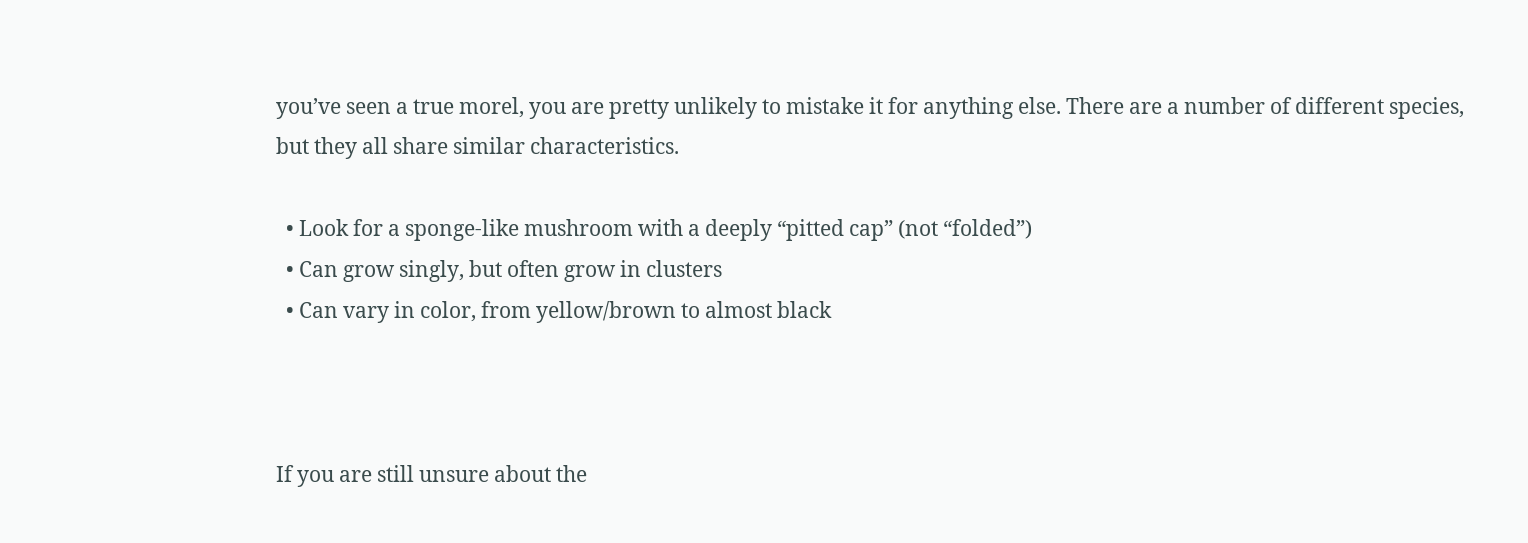you’ve seen a true morel, you are pretty unlikely to mistake it for anything else. There are a number of different species, but they all share similar characteristics.

  • Look for a sponge-like mushroom with a deeply “pitted cap” (not “folded”)
  • Can grow singly, but often grow in clusters
  • Can vary in color, from yellow/brown to almost black



If you are still unsure about the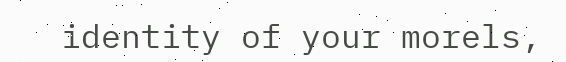identity of your morels,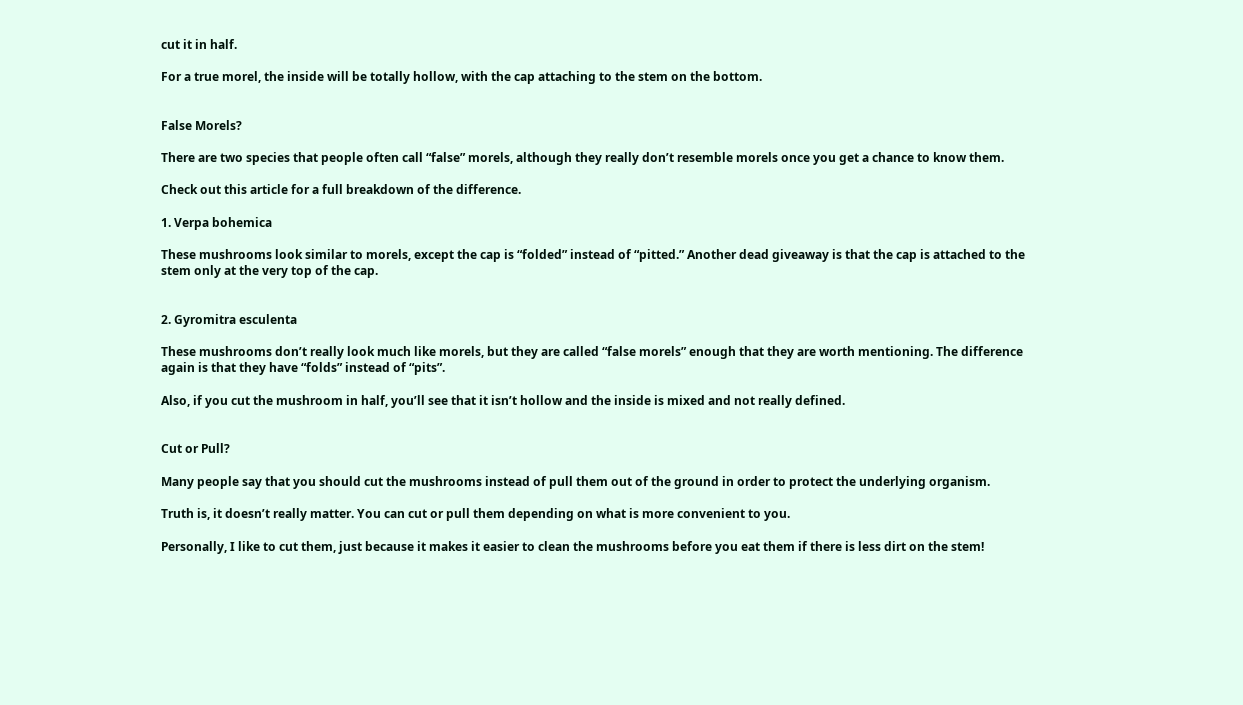cut it in half.

For a true morel, the inside will be totally hollow, with the cap attaching to the stem on the bottom.


False Morels?

There are two species that people often call “false” morels, although they really don’t resemble morels once you get a chance to know them.

Check out this article for a full breakdown of the difference.

1. Verpa bohemica

These mushrooms look similar to morels, except the cap is “folded” instead of “pitted.” Another dead giveaway is that the cap is attached to the stem only at the very top of the cap.


2. Gyromitra esculenta

These mushrooms don’t really look much like morels, but they are called “false morels” enough that they are worth mentioning. The difference again is that they have “folds” instead of “pits”.

Also, if you cut the mushroom in half, you’ll see that it isn’t hollow and the inside is mixed and not really defined.


Cut or Pull?

Many people say that you should cut the mushrooms instead of pull them out of the ground in order to protect the underlying organism.

Truth is, it doesn’t really matter. You can cut or pull them depending on what is more convenient to you.

Personally, I like to cut them, just because it makes it easier to clean the mushrooms before you eat them if there is less dirt on the stem!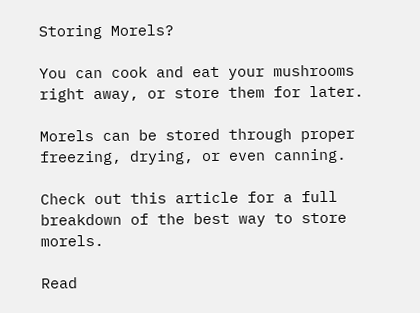Storing Morels?

You can cook and eat your mushrooms right away, or store them for later.

Morels can be stored through proper freezing, drying, or even canning.

Check out this article for a full breakdown of the best way to store morels.

Read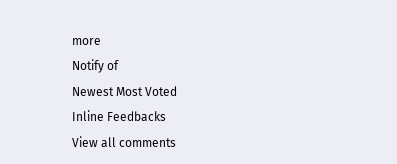more
Notify of
Newest Most Voted
Inline Feedbacks
View all comments